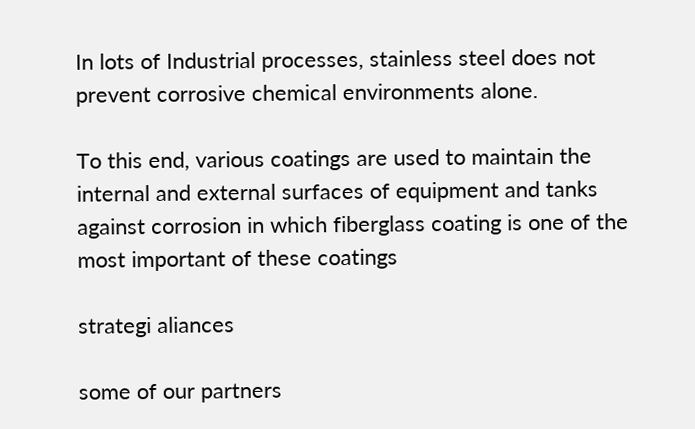In lots of Industrial processes, stainless steel does not prevent corrosive chemical environments alone.

To this end, various coatings are used to maintain the internal and external surfaces of equipment and tanks against corrosion in which fiberglass coating is one of the most important of these coatings

strategi aliances

some of our partners